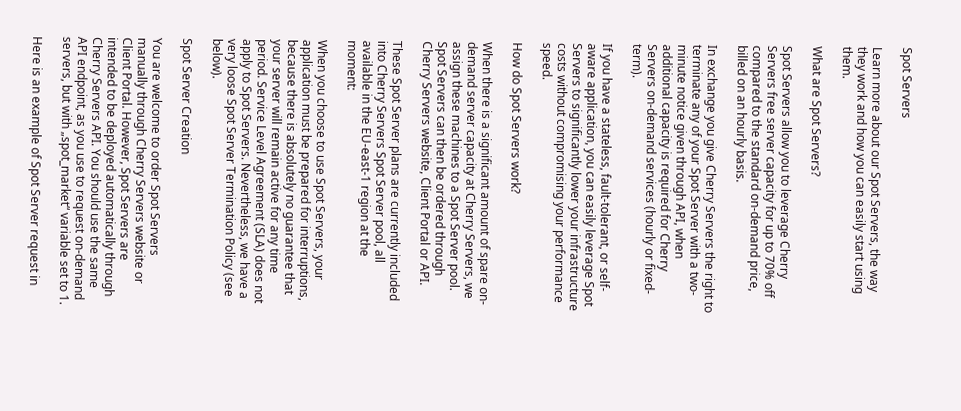Spot Servers

Learn more about our Spot Servers, the way they work and how you can easily start using them.

What are Spot Servers?

Spot Servers allow you to leverage Cherry Servers free server capacity for up to 70% off compared to the standard on-demand price, billed on an hourly basis.

In exchange you give Cherry Servers the right to terminate any of your Spot Server with a two-minute notice given through API, when additional capacity is required for Cherry Servers on-demand services (hourly or fixed-term).

If you have a stateless, fault-tolerant, or self-aware application, you can easily leverage Spot Servers to significantly lower your infrastructure costs without compromising your performance speed.

How do Spot Servers work?

When there is a significant amount of spare on-demand server capacity at Cherry Servers, we assign these machines to a Spot Server pool. Spot Servers can then be ordered through Cherry Servers website, Client Portal or API.

These Spot Server plans are currently included into Cherry Servers Spot Server pool, all available in the EU-east-1 region at the moment:

When you choose to use Spot Servers, your application must be prepared for interruptions, because there is absolutely no guarantee that your server will remain active for any time period. Service Level Agreement (SLA) does not apply to Spot Servers. Nevertheless, we have a very loose Spot Server Termination Policy (see below).

Spot Server Creation

You are welcome to order Spot Servers manually through Cherry Servers website or Client Portal. However, Spot Servers are intended to be deployed automatically through Cherry Servers API. You should use the same API endpoint, as you use to request on-demand servers, but with „spot_market“ variable set to 1.

Here is an example of Spot Server request in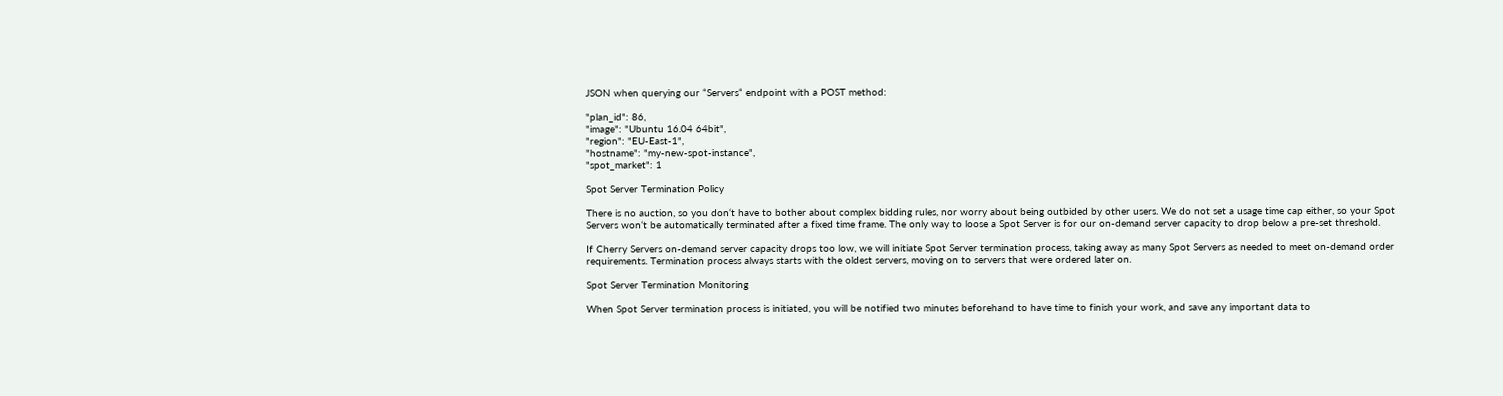JSON when querying our “Servers“ endpoint with a POST method:

"plan_id": 86,
"image": "Ubuntu 16.04 64bit",
"region": "EU-East-1",
"hostname": "my-new-spot-instance",
"spot_market": 1

Spot Server Termination Policy

There is no auction, so you don‘t have to bother about complex bidding rules, nor worry about being outbided by other users. We do not set a usage time cap either, so your Spot Servers won‘t be automatically terminated after a fixed time frame. The only way to loose a Spot Server is for our on-demand server capacity to drop below a pre-set threshold.

If Cherry Servers on-demand server capacity drops too low, we will initiate Spot Server termination process, taking away as many Spot Servers as needed to meet on-demand order requirements. Termination process always starts with the oldest servers, moving on to servers that were ordered later on.

Spot Server Termination Monitoring

When Spot Server termination process is initiated, you will be notified two minutes beforehand to have time to finish your work, and save any important data to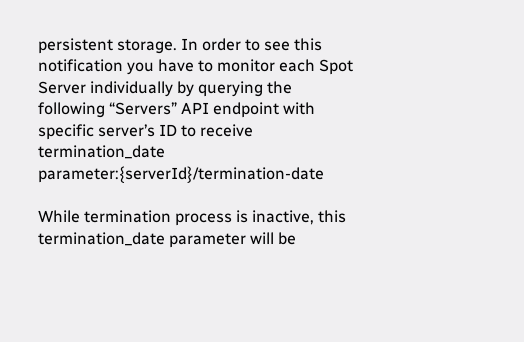persistent storage. In order to see this notification you have to monitor each Spot Server individually by querying the following “Servers” API endpoint with specific server’s ID to receive termination_date parameter:{serverId}/termination-date

While termination process is inactive, this termination_date parameter will be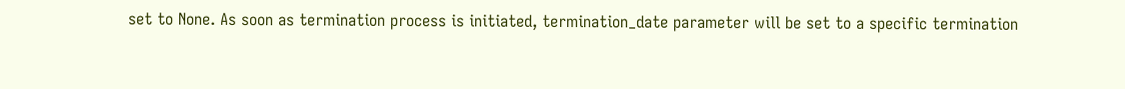set to None. As soon as termination process is initiated, termination_date parameter will be set to a specific termination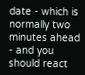date - which is normally two minutes ahead - and you should react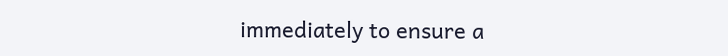immediately to ensure a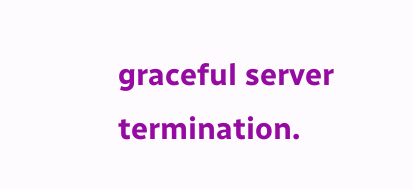graceful server termination.